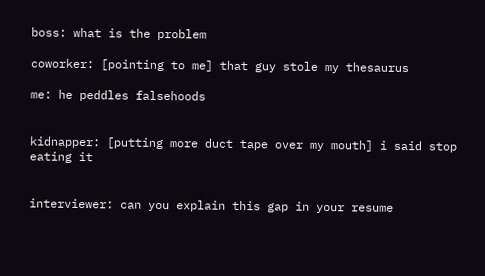boss: what is the problem

coworker: [pointing to me] that guy stole my thesaurus

me: he peddles falsehoods


kidnapper: [putting more duct tape over my mouth] i said stop eating it


interviewer: can you explain this gap in your resume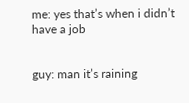me: yes that’s when i didn’t have a job


guy: man it’s raining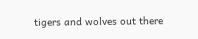tigers and wolves out there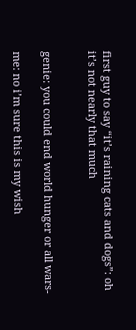first guy to say “it’s raining cats and dogs”: oh it’s not nearly that much


genie: you could end world hunger or all wars-

me: no i’m sure this is my wish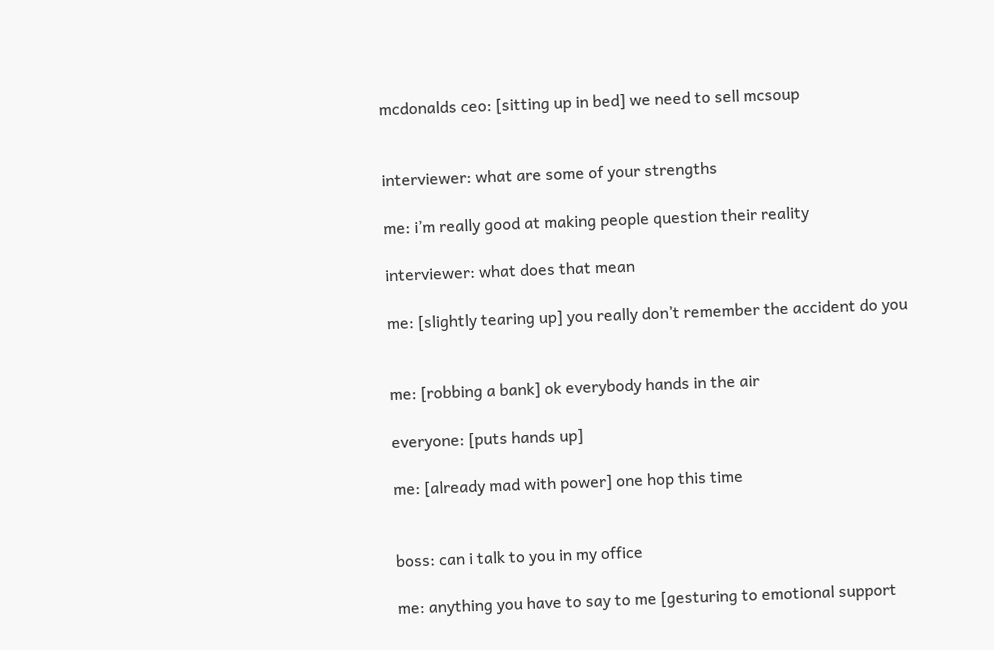mcdonalds ceo: [sitting up in bed] we need to sell mcsoup


interviewer: what are some of your strengths

me: i’m really good at making people question their reality

interviewer: what does that mean

me: [slightly tearing up] you really don’t remember the accident do you


me: [robbing a bank] ok everybody hands in the air

everyone: [puts hands up]

me: [already mad with power] one hop this time


boss: can i talk to you in my office

me: anything you have to say to me [gesturing to emotional support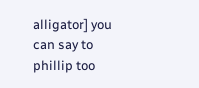alligator] you can say to phillip too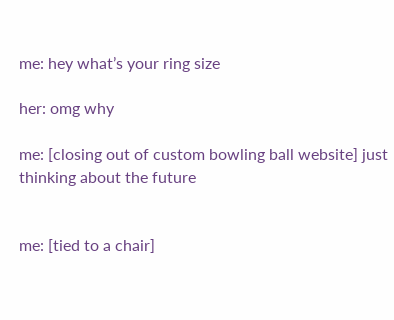me: hey what’s your ring size

her: omg why

me: [closing out of custom bowling ball website] just thinking about the future


me: [tied to a chair]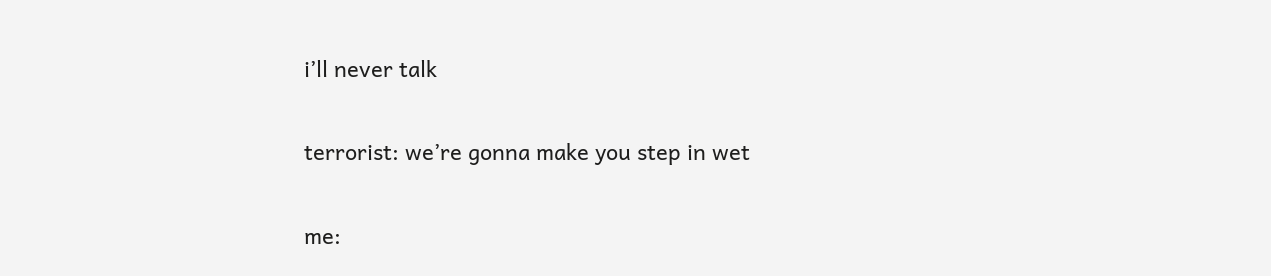i’ll never talk

terrorist: we’re gonna make you step in wet

me: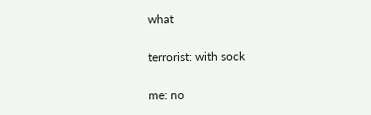what

terrorist: with sock

me: no